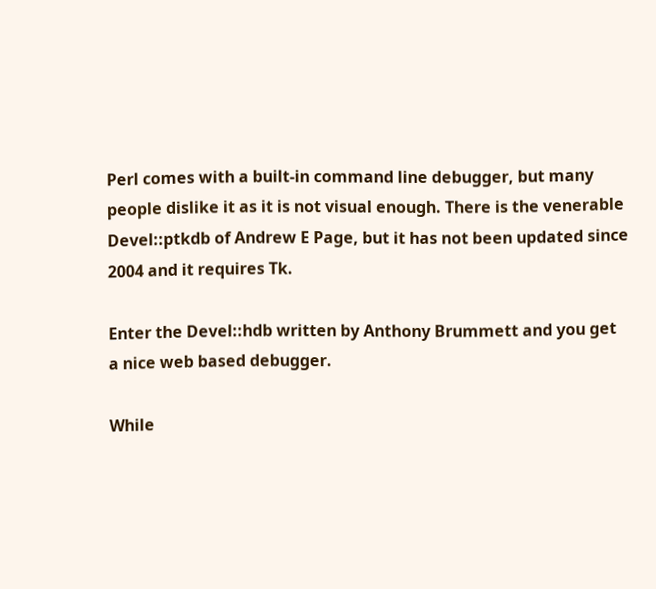Perl comes with a built-in command line debugger, but many people dislike it as it is not visual enough. There is the venerable Devel::ptkdb of Andrew E Page, but it has not been updated since 2004 and it requires Tk.

Enter the Devel::hdb written by Anthony Brummett and you get a nice web based debugger.

While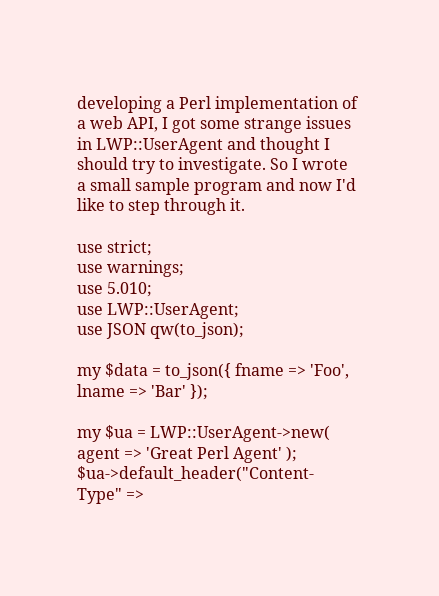developing a Perl implementation of a web API, I got some strange issues in LWP::UserAgent and thought I should try to investigate. So I wrote a small sample program and now I'd like to step through it.

use strict;
use warnings;
use 5.010;
use LWP::UserAgent;
use JSON qw(to_json);

my $data = to_json({ fname => 'Foo', lname => 'Bar' });

my $ua = LWP::UserAgent->new( agent => 'Great Perl Agent' );
$ua->default_header("Content-Type" =>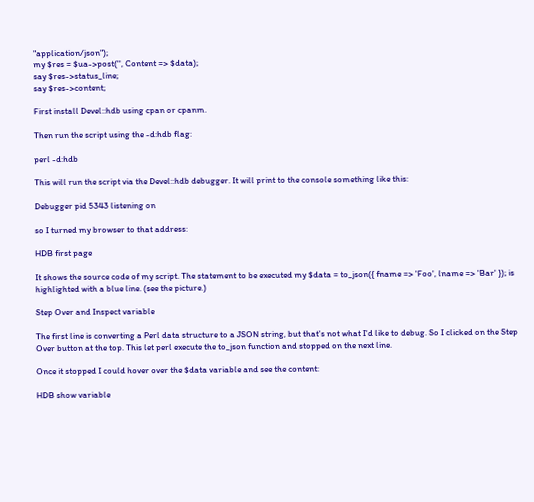"application/json");
my $res = $ua->post('', Content => $data);
say $res->status_line;
say $res->content;

First install Devel::hdb using cpan or cpanm.

Then run the script using the -d:hdb flag:

perl -d:hdb

This will run the script via the Devel::hdb debugger. It will print to the console something like this:

Debugger pid 5343 listening on

so I turned my browser to that address:

HDB first page

It shows the source code of my script. The statement to be executed my $data = to_json({ fname => 'Foo', lname => 'Bar' }); is highlighted with a blue line. (see the picture.)

Step Over and Inspect variable

The first line is converting a Perl data structure to a JSON string, but that's not what I'd like to debug. So I clicked on the Step Over button at the top. This let perl execute the to_json function and stopped on the next line.

Once it stopped I could hover over the $data variable and see the content:

HDB show variable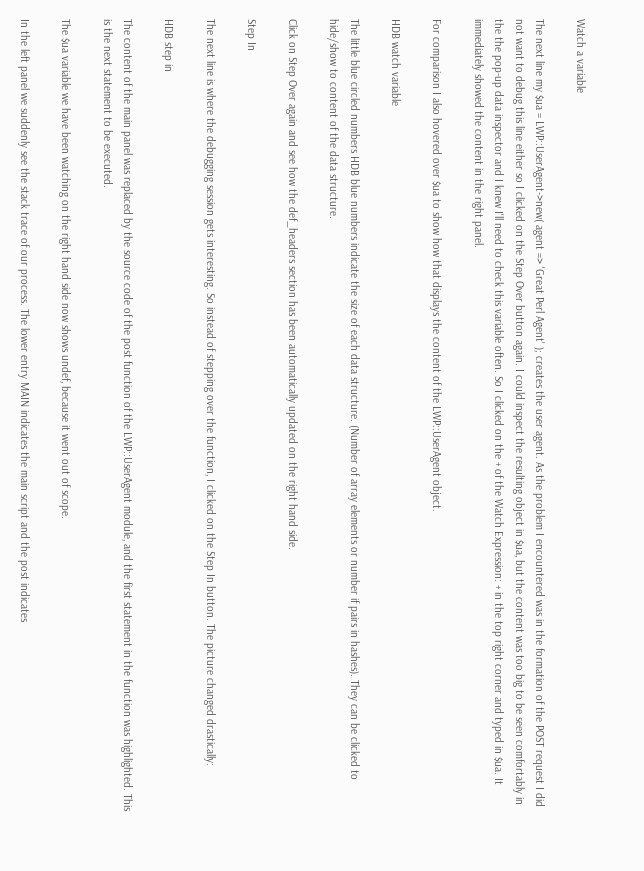Watch a variable

The next line my $ua = LWP::UserAgent->new( agent => 'Great Perl Agent' ); creates the user agent. As the problem I encountered was in the formation of the POST request I did not want to debug this line either so I clicked on the Step Over button again. I could inspect the resulting object in $ua, but the content was too big to be seen comfortably in the the pop-up data inspector and I knew I'll need to check this variable often. So I clicked on the + of the Watch Expression: + in the top right corner and typed in $ua. It immediately showed the content in the right panel.

For comparison I also hovered over $ua to show how that displays the content of the LWP::UserAgent object.

HDB watch variable

The little blue circled numbers HDB blue numbers indicate the size of each data structure. (Number of array elements or number if pairs in hashes). They can be clicked to hide/show to content of the data structure.

Click on Step Over again and see how the def_headers section has been automatically updated on the right hand side.

Step In

The next line is where the debugging session gets interesting. So instead of stepping over the function, I clicked on the Step In button. The picture changed drastically:

HDB step in

The content of the main panel was replaced by the source code of the post function of the LWP::UserAgent module, and the first statement in the function was highlighted. This is the next statement to be executed.

The $ua variable we have been watching on the right hand side now shows undef, because it went out of scope.

In the left panel we suddenly see the stack trace of our process. The lower entry MAIN indicates the main script and the post indicates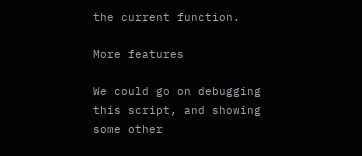the current function.

More features

We could go on debugging this script, and showing some other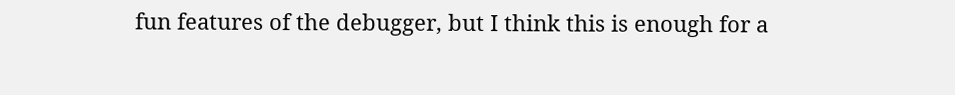fun features of the debugger, but I think this is enough for a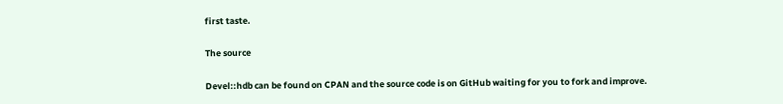first taste.

The source

Devel::hdb can be found on CPAN and the source code is on GitHub waiting for you to fork and improve.